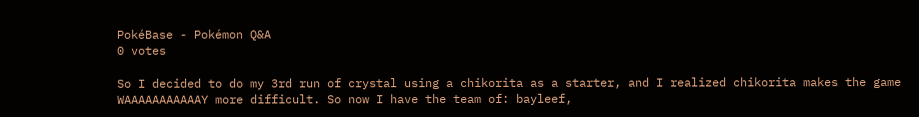PokéBase - Pokémon Q&A
0 votes

So I decided to do my 3rd run of crystal using a chikorita as a starter, and I realized chikorita makes the game WAAAAAAAAAAAY more difficult. So now I have the team of: bayleef,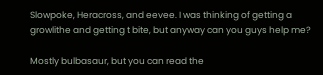Slowpoke, Heracross, and eevee. I was thinking of getting a growlithe and getting t bite, but anyway can you guys help me?

Mostly bulbasaur, but you can read the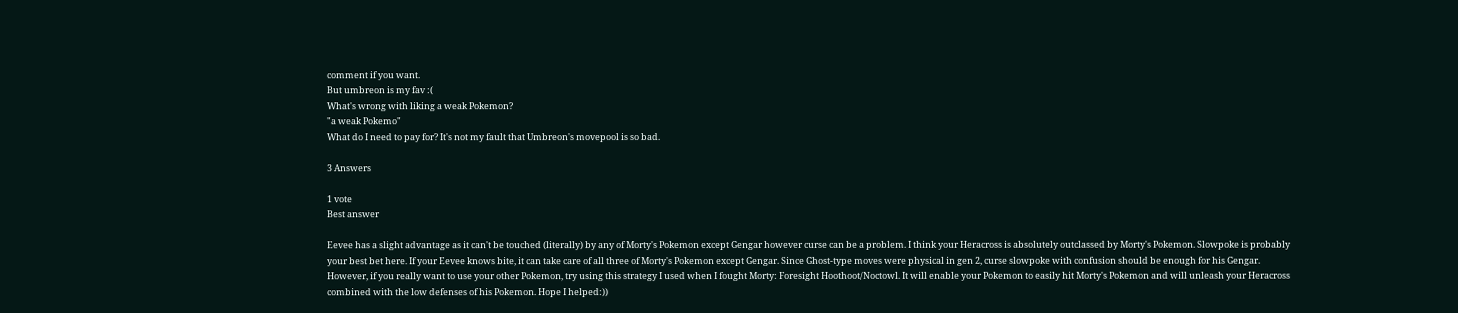comment if you want.
But umbreon is my fav :(
What's wrong with liking a weak Pokemon?
"a weak Pokemo"
What do I need to pay for? It's not my fault that Umbreon's movepool is so bad.

3 Answers

1 vote
Best answer

Eevee has a slight advantage as it can't be touched (literally) by any of Morty's Pokemon except Gengar however curse can be a problem. I think your Heracross is absolutely outclassed by Morty's Pokemon. Slowpoke is probably your best bet here. If your Eevee knows bite, it can take care of all three of Morty's Pokemon except Gengar. Since Ghost-type moves were physical in gen 2, curse slowpoke with confusion should be enough for his Gengar. However, if you really want to use your other Pokemon, try using this strategy I used when I fought Morty: Foresight Hoothoot/Noctowl. It will enable your Pokemon to easily hit Morty's Pokemon and will unleash your Heracross combined with the low defenses of his Pokemon. Hope I helped:))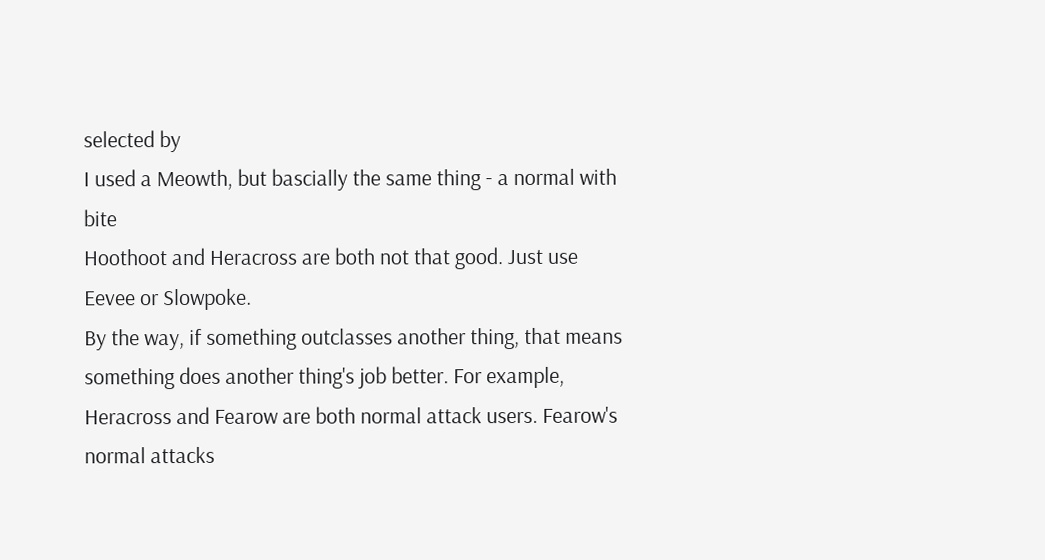selected by
I used a Meowth, but bascially the same thing - a normal with bite
Hoothoot and Heracross are both not that good. Just use Eevee or Slowpoke.
By the way, if something outclasses another thing, that means something does another thing's job better. For example, Heracross and Fearow are both normal attack users. Fearow's normal attacks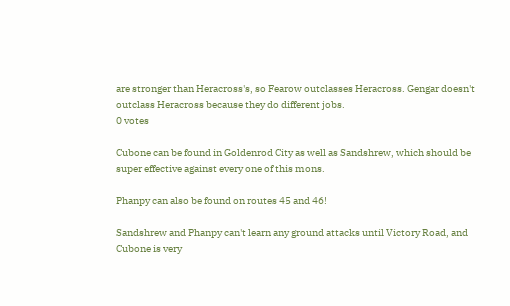are stronger than Heracross's, so Fearow outclasses Heracross. Gengar doesn't outclass Heracross because they do different jobs.
0 votes

Cubone can be found in Goldenrod City as well as Sandshrew, which should be super effective against every one of this mons.

Phanpy can also be found on routes 45 and 46!

Sandshrew and Phanpy can't learn any ground attacks until Victory Road, and Cubone is very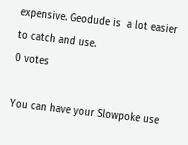expensive. Geodude is  a lot easier to catch and use.
0 votes

You can have your Slowpoke use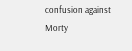confusion against Morty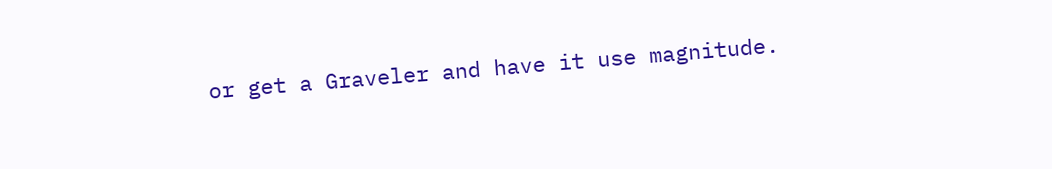or get a Graveler and have it use magnitude.